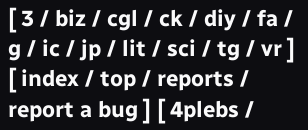[ 3 / biz / cgl / ck / diy / fa / g / ic / jp / lit / sci / tg / vr ] [ index / top / reports / report a bug ] [ 4plebs /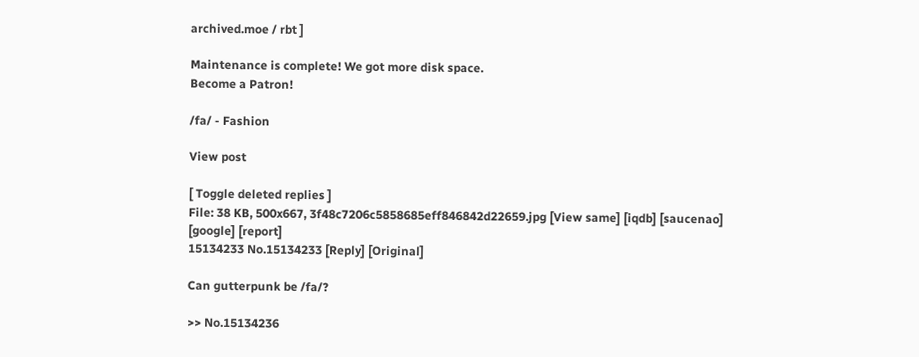archived.moe / rbt ]

Maintenance is complete! We got more disk space.
Become a Patron!

/fa/ - Fashion

View post

[ Toggle deleted replies ]
File: 38 KB, 500x667, 3f48c7206c5858685eff846842d22659.jpg [View same] [iqdb] [saucenao] [google] [report]
15134233 No.15134233 [Reply] [Original]

Can gutterpunk be /fa/?

>> No.15134236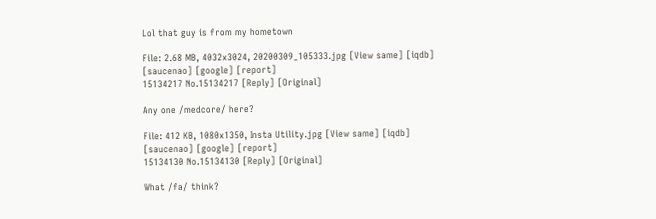Lol that guy is from my hometown

File: 2.68 MB, 4032x3024, 20200309_105333.jpg [View same] [iqdb] [saucenao] [google] [report]
15134217 No.15134217 [Reply] [Original]

Any one /medcore/ here?

File: 412 KB, 1080x1350, Insta Utility.jpg [View same] [iqdb] [saucenao] [google] [report]
15134130 No.15134130 [Reply] [Original]

What /fa/ think?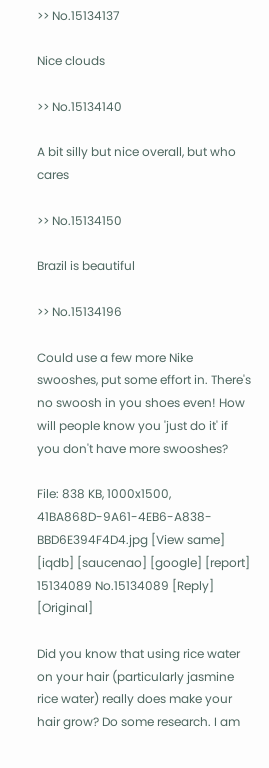>> No.15134137

Nice clouds

>> No.15134140

A bit silly but nice overall, but who cares

>> No.15134150

Brazil is beautiful

>> No.15134196

Could use a few more Nike swooshes, put some effort in. There's no swoosh in you shoes even! How will people know you 'just do it' if you don't have more swooshes?

File: 838 KB, 1000x1500, 41BA868D-9A61-4EB6-A838-BBD6E394F4D4.jpg [View same] [iqdb] [saucenao] [google] [report]
15134089 No.15134089 [Reply] [Original]

Did you know that using rice water on your hair (particularly jasmine rice water) really does make your hair grow? Do some research. I am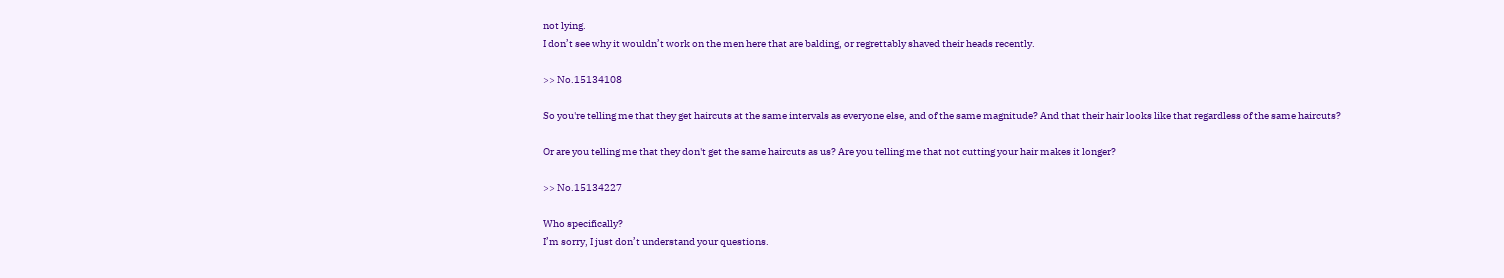not lying.
I don’t see why it wouldn’t work on the men here that are balding, or regrettably shaved their heads recently.

>> No.15134108

So you're telling me that they get haircuts at the same intervals as everyone else, and of the same magnitude? And that their hair looks like that regardless of the same haircuts?

Or are you telling me that they don't get the same haircuts as us? Are you telling me that not cutting your hair makes it longer?

>> No.15134227

Who specifically?
I’m sorry, I just don’t understand your questions.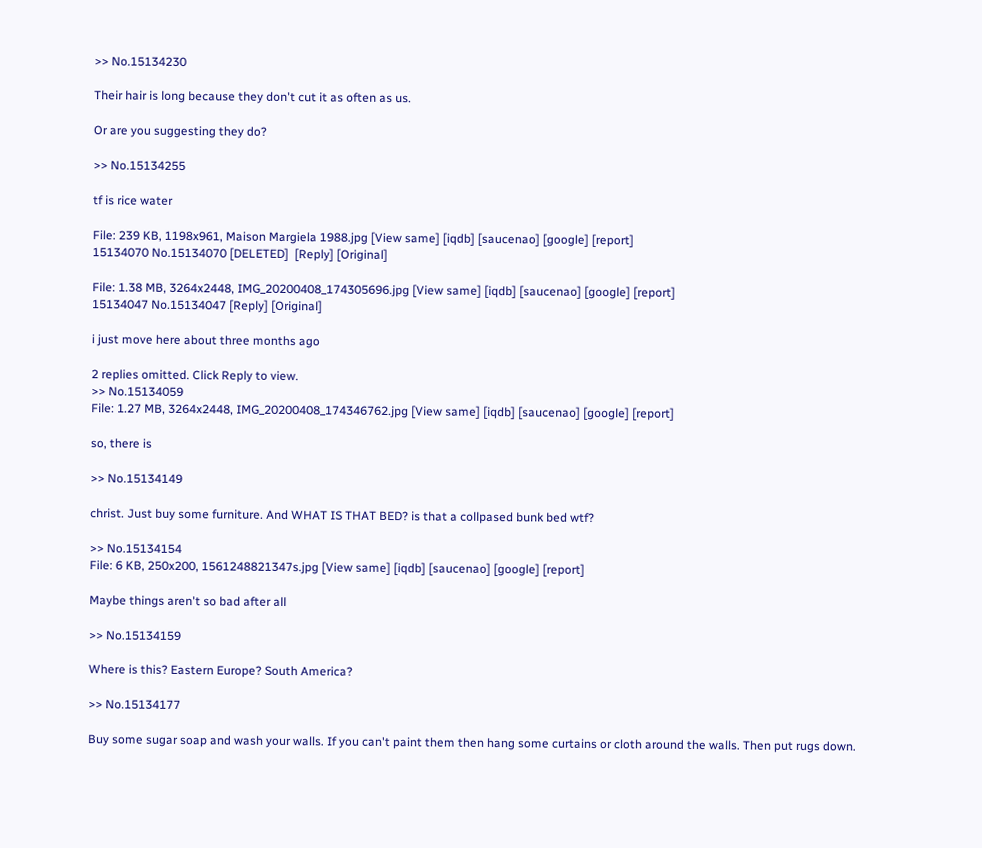>> No.15134230

Their hair is long because they don't cut it as often as us.

Or are you suggesting they do?

>> No.15134255

tf is rice water

File: 239 KB, 1198x961, Maison Margiela 1988.jpg [View same] [iqdb] [saucenao] [google] [report]
15134070 No.15134070 [DELETED]  [Reply] [Original]

File: 1.38 MB, 3264x2448, IMG_20200408_174305696.jpg [View same] [iqdb] [saucenao] [google] [report]
15134047 No.15134047 [Reply] [Original]

i just move here about three months ago

2 replies omitted. Click Reply to view.
>> No.15134059
File: 1.27 MB, 3264x2448, IMG_20200408_174346762.jpg [View same] [iqdb] [saucenao] [google] [report]

so, there is

>> No.15134149

christ. Just buy some furniture. And WHAT IS THAT BED? is that a collpased bunk bed wtf?

>> No.15134154
File: 6 KB, 250x200, 1561248821347s.jpg [View same] [iqdb] [saucenao] [google] [report]

Maybe things aren't so bad after all

>> No.15134159

Where is this? Eastern Europe? South America?

>> No.15134177

Buy some sugar soap and wash your walls. If you can't paint them then hang some curtains or cloth around the walls. Then put rugs down.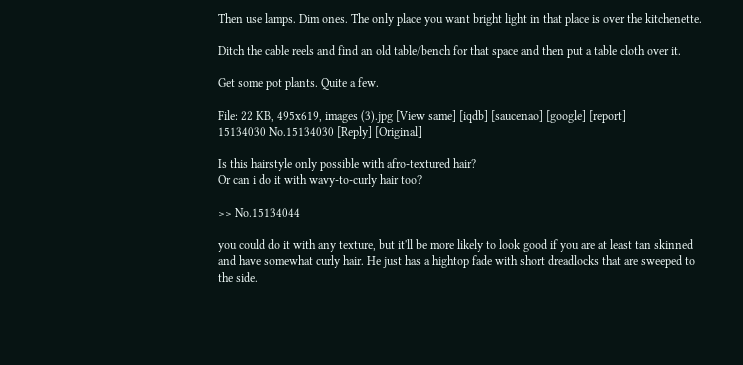Then use lamps. Dim ones. The only place you want bright light in that place is over the kitchenette.

Ditch the cable reels and find an old table/bench for that space and then put a table cloth over it.

Get some pot plants. Quite a few.

File: 22 KB, 495x619, images (3).jpg [View same] [iqdb] [saucenao] [google] [report]
15134030 No.15134030 [Reply] [Original]

Is this hairstyle only possible with afro-textured hair?
Or can i do it with wavy-to-curly hair too?

>> No.15134044

you could do it with any texture, but it'll be more likely to look good if you are at least tan skinned and have somewhat curly hair. He just has a hightop fade with short dreadlocks that are sweeped to the side.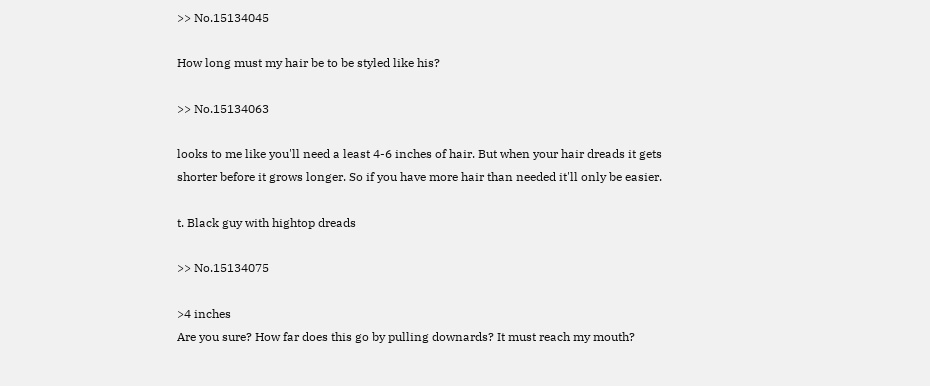>> No.15134045

How long must my hair be to be styled like his?

>> No.15134063

looks to me like you'll need a least 4-6 inches of hair. But when your hair dreads it gets shorter before it grows longer. So if you have more hair than needed it'll only be easier.

t. Black guy with hightop dreads

>> No.15134075

>4 inches
Are you sure? How far does this go by pulling downards? It must reach my mouth?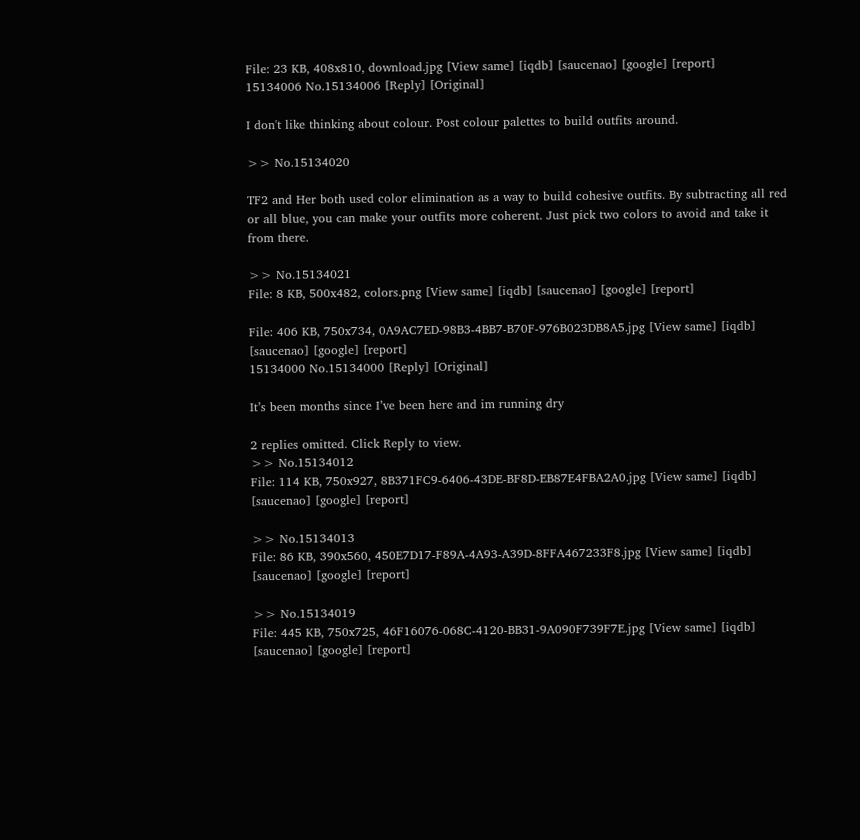File: 23 KB, 408x810, download.jpg [View same] [iqdb] [saucenao] [google] [report]
15134006 No.15134006 [Reply] [Original]

I don't like thinking about colour. Post colour palettes to build outfits around.

>> No.15134020

TF2 and Her both used color elimination as a way to build cohesive outfits. By subtracting all red or all blue, you can make your outfits more coherent. Just pick two colors to avoid and take it from there.

>> No.15134021
File: 8 KB, 500x482, colors.png [View same] [iqdb] [saucenao] [google] [report]

File: 406 KB, 750x734, 0A9AC7ED-98B3-4BB7-B70F-976B023DB8A5.jpg [View same] [iqdb] [saucenao] [google] [report]
15134000 No.15134000 [Reply] [Original]

It’s been months since I’ve been here and im running dry

2 replies omitted. Click Reply to view.
>> No.15134012
File: 114 KB, 750x927, 8B371FC9-6406-43DE-BF8D-EB87E4FBA2A0.jpg [View same] [iqdb] [saucenao] [google] [report]

>> No.15134013
File: 86 KB, 390x560, 450E7D17-F89A-4A93-A39D-8FFA467233F8.jpg [View same] [iqdb] [saucenao] [google] [report]

>> No.15134019
File: 445 KB, 750x725, 46F16076-068C-4120-BB31-9A090F739F7E.jpg [View same] [iqdb] [saucenao] [google] [report]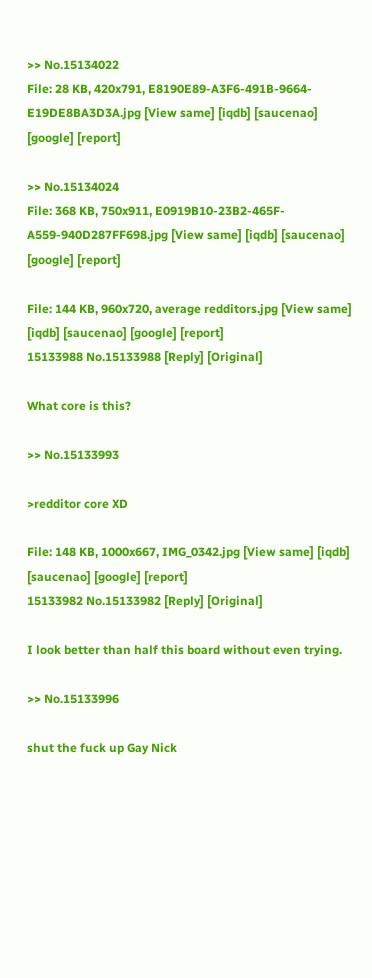>> No.15134022
File: 28 KB, 420x791, E8190E89-A3F6-491B-9664-E19DE8BA3D3A.jpg [View same] [iqdb] [saucenao] [google] [report]

>> No.15134024
File: 368 KB, 750x911, E0919B10-23B2-465F-A559-940D287FF698.jpg [View same] [iqdb] [saucenao] [google] [report]

File: 144 KB, 960x720, average redditors.jpg [View same] [iqdb] [saucenao] [google] [report]
15133988 No.15133988 [Reply] [Original]

What core is this?

>> No.15133993

>redditor core XD

File: 148 KB, 1000x667, IMG_0342.jpg [View same] [iqdb] [saucenao] [google] [report]
15133982 No.15133982 [Reply] [Original]

I look better than half this board without even trying.

>> No.15133996

shut the fuck up Gay Nick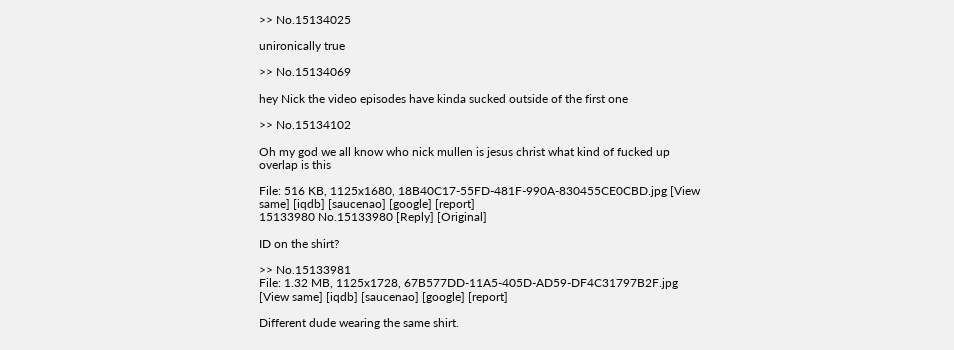>> No.15134025

unironically true

>> No.15134069

hey Nick the video episodes have kinda sucked outside of the first one

>> No.15134102

Oh my god we all know who nick mullen is jesus christ what kind of fucked up overlap is this

File: 516 KB, 1125x1680, 18B40C17-55FD-481F-990A-830455CE0CBD.jpg [View same] [iqdb] [saucenao] [google] [report]
15133980 No.15133980 [Reply] [Original]

ID on the shirt?

>> No.15133981
File: 1.32 MB, 1125x1728, 67B577DD-11A5-405D-AD59-DF4C31797B2F.jpg [View same] [iqdb] [saucenao] [google] [report]

Different dude wearing the same shirt.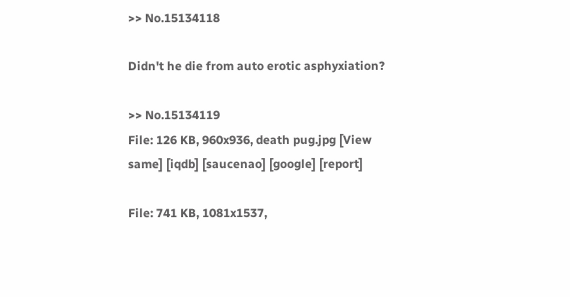>> No.15134118

Didn't he die from auto erotic asphyxiation?

>> No.15134119
File: 126 KB, 960x936, death pug.jpg [View same] [iqdb] [saucenao] [google] [report]

File: 741 KB, 1081x1537,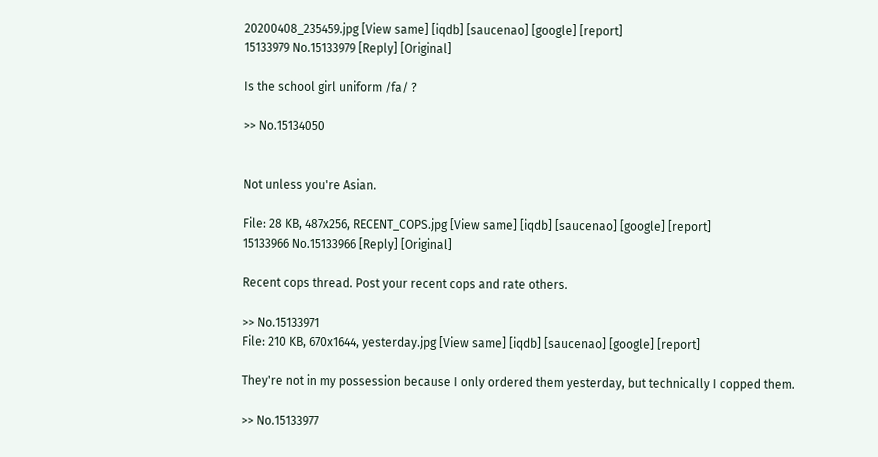20200408_235459.jpg [View same] [iqdb] [saucenao] [google] [report]
15133979 No.15133979 [Reply] [Original]

Is the school girl uniform /fa/ ?

>> No.15134050


Not unless you're Asian.

File: 28 KB, 487x256, RECENT_COPS.jpg [View same] [iqdb] [saucenao] [google] [report]
15133966 No.15133966 [Reply] [Original]

Recent cops thread. Post your recent cops and rate others.

>> No.15133971
File: 210 KB, 670x1644, yesterday.jpg [View same] [iqdb] [saucenao] [google] [report]

They're not in my possession because I only ordered them yesterday, but technically I copped them.

>> No.15133977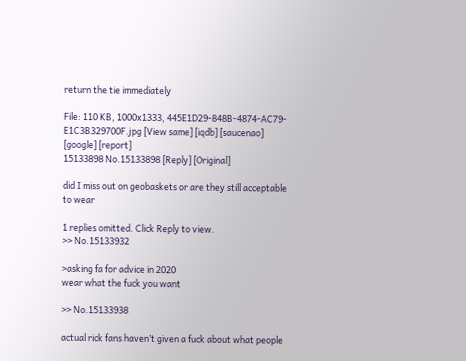return the tie immediately

File: 110 KB, 1000x1333, 445E1D29-848B-4874-AC79-E1C3B329700F.jpg [View same] [iqdb] [saucenao] [google] [report]
15133898 No.15133898 [Reply] [Original]

did I miss out on geobaskets or are they still acceptable to wear

1 replies omitted. Click Reply to view.
>> No.15133932

>asking fa for advice in 2020
wear what the fuck you want

>> No.15133938

actual rick fans haven’t given a fuck about what people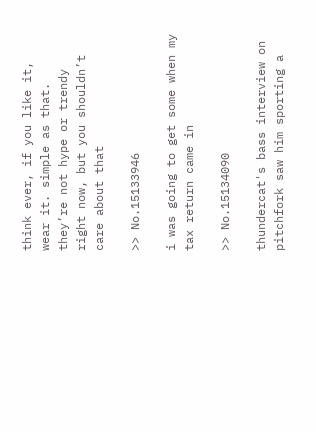think ever, if you like it, wear it. simple as that. they’re not hype or trendy right now, but you shouldn’t care about that

>> No.15133946

i was going to get some when my tax return came in

>> No.15134090

thundercat's bass interview on pitchfork saw him sporting a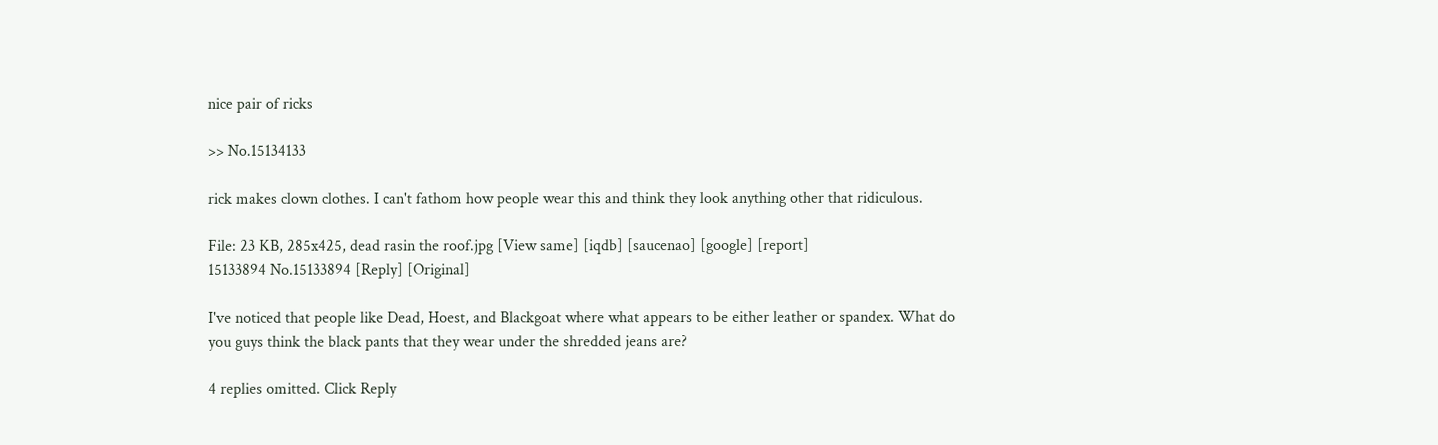nice pair of ricks

>> No.15134133

rick makes clown clothes. I can't fathom how people wear this and think they look anything other that ridiculous.

File: 23 KB, 285x425, dead rasin the roof.jpg [View same] [iqdb] [saucenao] [google] [report]
15133894 No.15133894 [Reply] [Original]

I've noticed that people like Dead, Hoest, and Blackgoat where what appears to be either leather or spandex. What do you guys think the black pants that they wear under the shredded jeans are?

4 replies omitted. Click Reply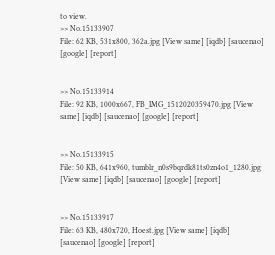to view.
>> No.15133907
File: 62 KB, 531x800, 362a.jpg [View same] [iqdb] [saucenao] [google] [report]


>> No.15133914
File: 92 KB, 1000x667, FB_IMG_1512020359470.jpg [View same] [iqdb] [saucenao] [google] [report]


>> No.15133915
File: 50 KB, 641x960, tumblr_n0s9bqrdk81ts0zn4o1_1280.jpg [View same] [iqdb] [saucenao] [google] [report]


>> No.15133917
File: 63 KB, 480x720, Hoest.jpg [View same] [iqdb] [saucenao] [google] [report]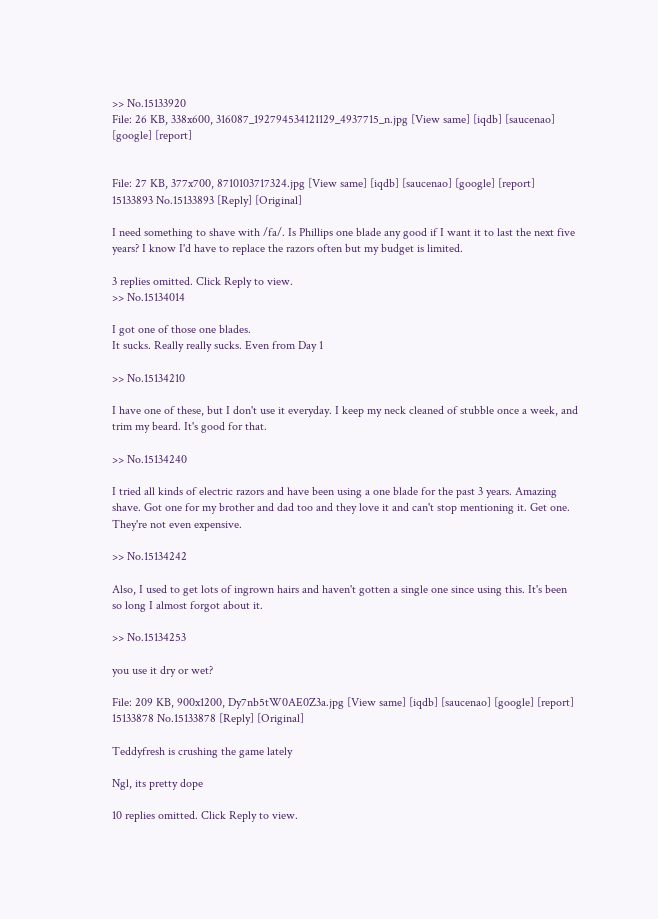>> No.15133920
File: 26 KB, 338x600, 316087_192794534121129_4937715_n.jpg [View same] [iqdb] [saucenao] [google] [report]


File: 27 KB, 377x700, 8710103717324.jpg [View same] [iqdb] [saucenao] [google] [report]
15133893 No.15133893 [Reply] [Original]

I need something to shave with /fa/. Is Phillips one blade any good if I want it to last the next five years? I know I'd have to replace the razors often but my budget is limited.

3 replies omitted. Click Reply to view.
>> No.15134014

I got one of those one blades.
It sucks. Really really sucks. Even from Day 1

>> No.15134210

I have one of these, but I don't use it everyday. I keep my neck cleaned of stubble once a week, and trim my beard. It's good for that.

>> No.15134240

I tried all kinds of electric razors and have been using a one blade for the past 3 years. Amazing shave. Got one for my brother and dad too and they love it and can't stop mentioning it. Get one. They're not even expensive.

>> No.15134242

Also, I used to get lots of ingrown hairs and haven't gotten a single one since using this. It's been so long I almost forgot about it.

>> No.15134253

you use it dry or wet?

File: 209 KB, 900x1200, Dy7nb5tW0AE0Z3a.jpg [View same] [iqdb] [saucenao] [google] [report]
15133878 No.15133878 [Reply] [Original]

Teddyfresh is crushing the game lately

Ngl, its pretty dope

10 replies omitted. Click Reply to view.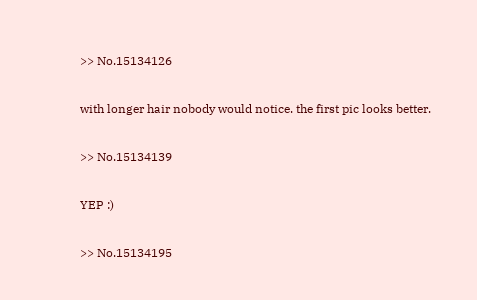>> No.15134126

with longer hair nobody would notice. the first pic looks better.

>> No.15134139

YEP :)

>> No.15134195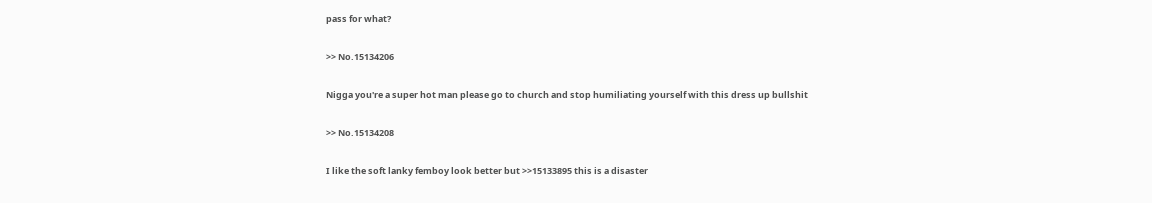pass for what?

>> No.15134206

Nigga you're a super hot man please go to church and stop humiliating yourself with this dress up bullshit

>> No.15134208

I like the soft lanky femboy look better but >>15133895 this is a disaster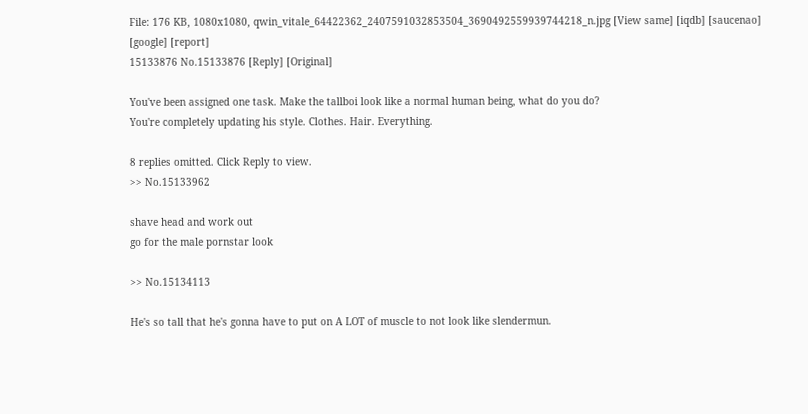File: 176 KB, 1080x1080, qwin_vitale_64422362_2407591032853504_3690492559939744218_n.jpg [View same] [iqdb] [saucenao] [google] [report]
15133876 No.15133876 [Reply] [Original]

You've been assigned one task. Make the tallboi look like a normal human being, what do you do?
You're completely updating his style. Clothes. Hair. Everything.

8 replies omitted. Click Reply to view.
>> No.15133962

shave head and work out
go for the male pornstar look

>> No.15134113

He's so tall that he's gonna have to put on A LOT of muscle to not look like slendermun.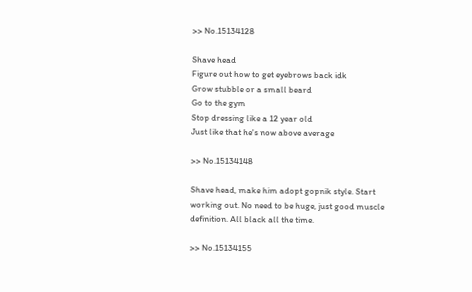>> No.15134128

Shave head
Figure out how to get eyebrows back idk
Grow stubble or a small beard
Go to the gym
Stop dressing like a 12 year old
Just like that he's now above average

>> No.15134148

Shave head, make him adopt gopnik style. Start working out. No need to be huge, just good muscle definition. All black all the time.

>> No.15134155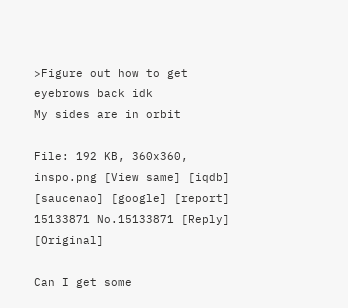>Figure out how to get eyebrows back idk
My sides are in orbit

File: 192 KB, 360x360, inspo.png [View same] [iqdb] [saucenao] [google] [report]
15133871 No.15133871 [Reply] [Original]

Can I get some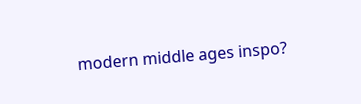modern middle ages inspo?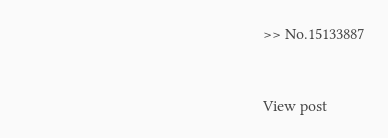>> No.15133887


View post